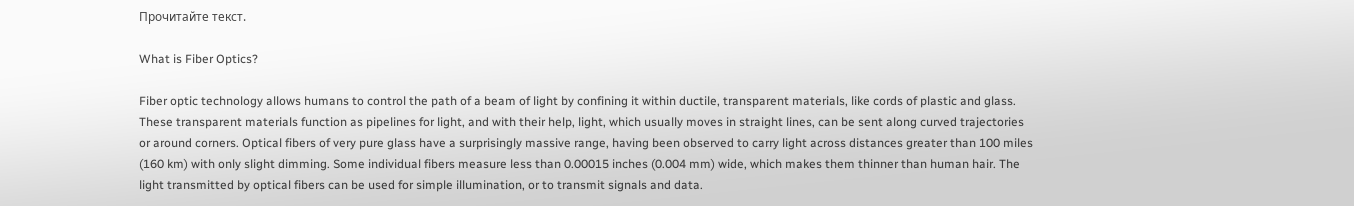Прочитайте текст.

What is Fiber Optics?

Fiber optic technology allows humans to control the path of a beam of light by confining it within ductile, transparent materials, like cords of plastic and glass. These transparent materials function as pipelines for light, and with their help, light, which usually moves in straight lines, can be sent along curved trajectories or around corners. Optical fibers of very pure glass have a surprisingly massive range, having been observed to carry light across distances greater than 100 miles (160 km) with only slight dimming. Some individual fibers measure less than 0.00015 inches (0.004 mm) wide, which makes them thinner than human hair. The light transmitted by optical fibers can be used for simple illumination, or to transmit signals and data.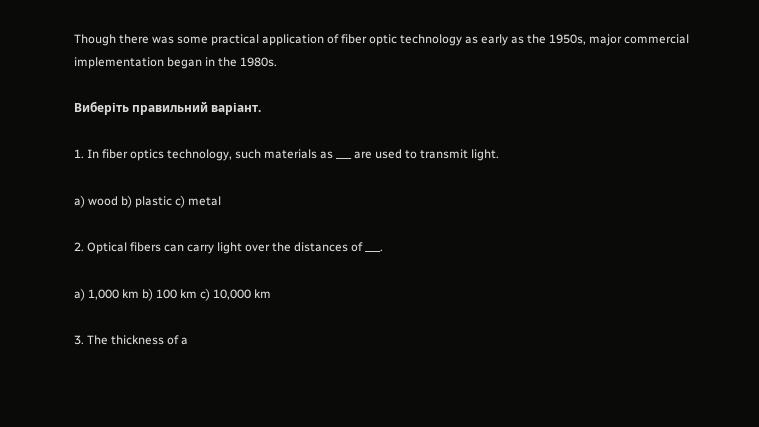Though there was some practical application of fiber optic technology as early as the 1950s, major commercial implementation began in the 1980s.

Виберіть правильний варіант.

1. In fiber optics technology, such materials as ___ are used to transmit light.

a) wood b) plastic c) metal

2. Optical fibers can carry light over the distances of ___.

a) 1,000 km b) 100 km c) 10,000 km

3. The thickness of a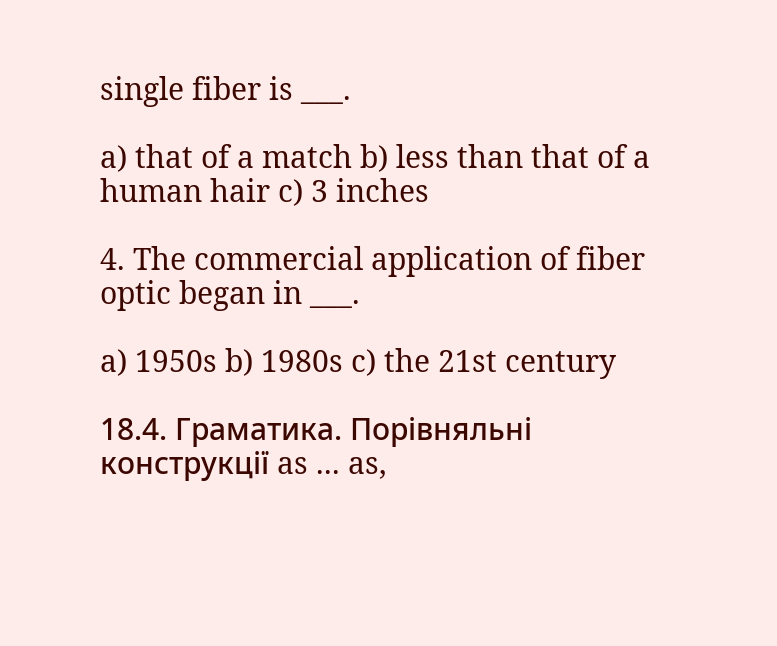single fiber is ___.

a) that of a match b) less than that of a human hair c) 3 inches

4. The commercial application of fiber optic began in ___.

a) 1950s b) 1980s c) the 21st century

18.4. Граматика. Порівняльні конструкції as ... as,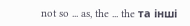not so ... as, the ... the та інші